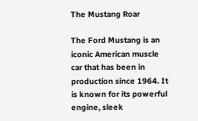The Mustang Roar

The Ford Mustang is an iconic American muscle car that has been in production since 1964. It is known for its powerful engine, sleek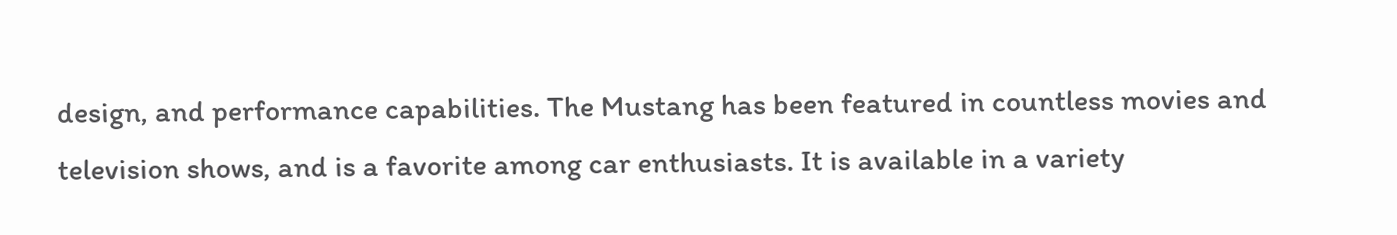design, and performance capabilities. The Mustang has been featured in countless movies and television shows, and is a favorite among car enthusiasts. It is available in a variety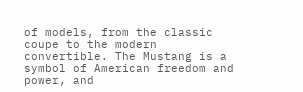of models, from the classic coupe to the modern convertible. The Mustang is a symbol of American freedom and power, and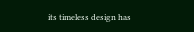its timeless design has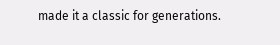made it a classic for generations.